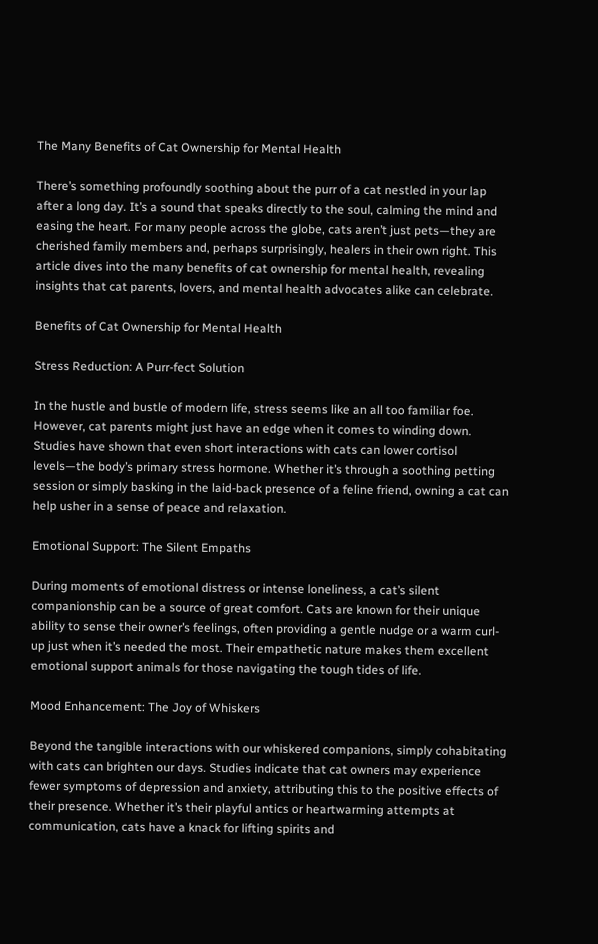The Many Benefits of Cat Ownership for Mental Health

There’s something profoundly soothing about the purr of a cat nestled in your lap after a long day. It’s a sound that speaks directly to the soul, calming the mind and easing the heart. For many people across the globe, cats aren’t just pets—they are cherished family members and, perhaps surprisingly, healers in their own right. This article dives into the many benefits of cat ownership for mental health, revealing insights that cat parents, lovers, and mental health advocates alike can celebrate.

Benefits of Cat Ownership for Mental Health

Stress Reduction: A Purr-fect Solution

In the hustle and bustle of modern life, stress seems like an all too familiar foe. However, cat parents might just have an edge when it comes to winding down. Studies have shown that even short interactions with cats can lower cortisol levels—the body’s primary stress hormone. Whether it’s through a soothing petting session or simply basking in the laid-back presence of a feline friend, owning a cat can help usher in a sense of peace and relaxation.

Emotional Support: The Silent Empaths

During moments of emotional distress or intense loneliness, a cat’s silent companionship can be a source of great comfort. Cats are known for their unique ability to sense their owner’s feelings, often providing a gentle nudge or a warm curl-up just when it’s needed the most. Their empathetic nature makes them excellent emotional support animals for those navigating the tough tides of life.

Mood Enhancement: The Joy of Whiskers

Beyond the tangible interactions with our whiskered companions, simply cohabitating with cats can brighten our days. Studies indicate that cat owners may experience fewer symptoms of depression and anxiety, attributing this to the positive effects of their presence. Whether it’s their playful antics or heartwarming attempts at communication, cats have a knack for lifting spirits and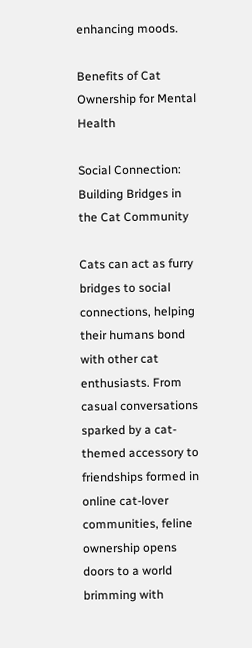enhancing moods.

Benefits of Cat Ownership for Mental Health

Social Connection: Building Bridges in the Cat Community

Cats can act as furry bridges to social connections, helping their humans bond with other cat enthusiasts. From casual conversations sparked by a cat-themed accessory to friendships formed in online cat-lover communities, feline ownership opens doors to a world brimming with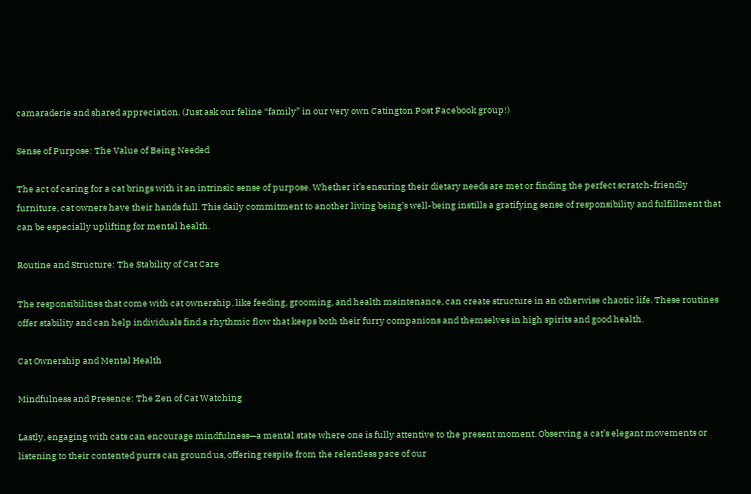camaraderie and shared appreciation. (Just ask our feline “family” in our very own Catington Post Facebook group!)

Sense of Purpose: The Value of Being Needed

The act of caring for a cat brings with it an intrinsic sense of purpose. Whether it’s ensuring their dietary needs are met or finding the perfect scratch-friendly furniture, cat owners have their hands full. This daily commitment to another living being’s well-being instills a gratifying sense of responsibility and fulfillment that can be especially uplifting for mental health.

Routine and Structure: The Stability of Cat Care

The responsibilities that come with cat ownership, like feeding, grooming, and health maintenance, can create structure in an otherwise chaotic life. These routines offer stability and can help individuals find a rhythmic flow that keeps both their furry companions and themselves in high spirits and good health.

Cat Ownership and Mental Health

Mindfulness and Presence: The Zen of Cat Watching

Lastly, engaging with cats can encourage mindfulness—a mental state where one is fully attentive to the present moment. Observing a cat’s elegant movements or listening to their contented purrs can ground us, offering respite from the relentless pace of our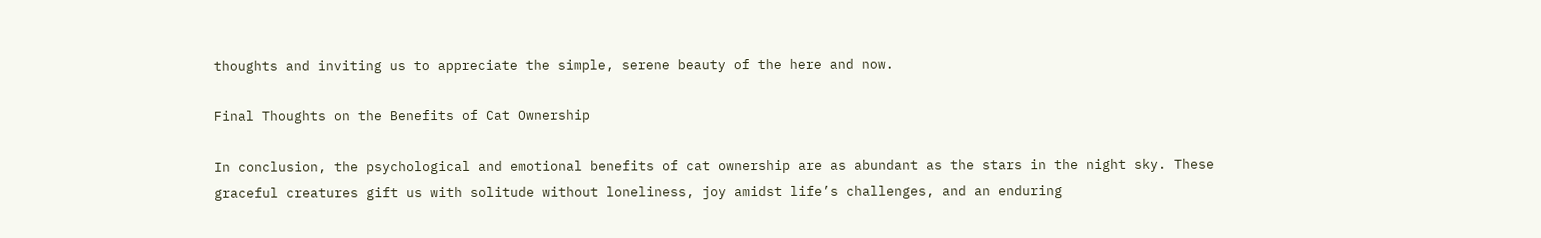thoughts and inviting us to appreciate the simple, serene beauty of the here and now.

Final Thoughts on the Benefits of Cat Ownership

In conclusion, the psychological and emotional benefits of cat ownership are as abundant as the stars in the night sky. These graceful creatures gift us with solitude without loneliness, joy amidst life’s challenges, and an enduring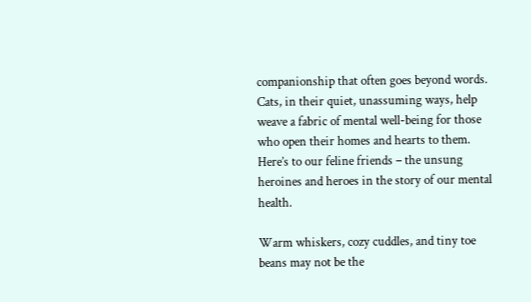companionship that often goes beyond words. Cats, in their quiet, unassuming ways, help weave a fabric of mental well-being for those who open their homes and hearts to them. Here’s to our feline friends – the unsung heroines and heroes in the story of our mental health.

Warm whiskers, cozy cuddles, and tiny toe beans may not be the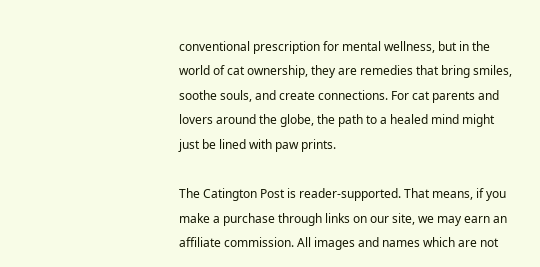conventional prescription for mental wellness, but in the world of cat ownership, they are remedies that bring smiles, soothe souls, and create connections. For cat parents and lovers around the globe, the path to a healed mind might just be lined with paw prints.

The Catington Post is reader-supported. That means, if you make a purchase through links on our site, we may earn an affiliate commission. All images and names which are not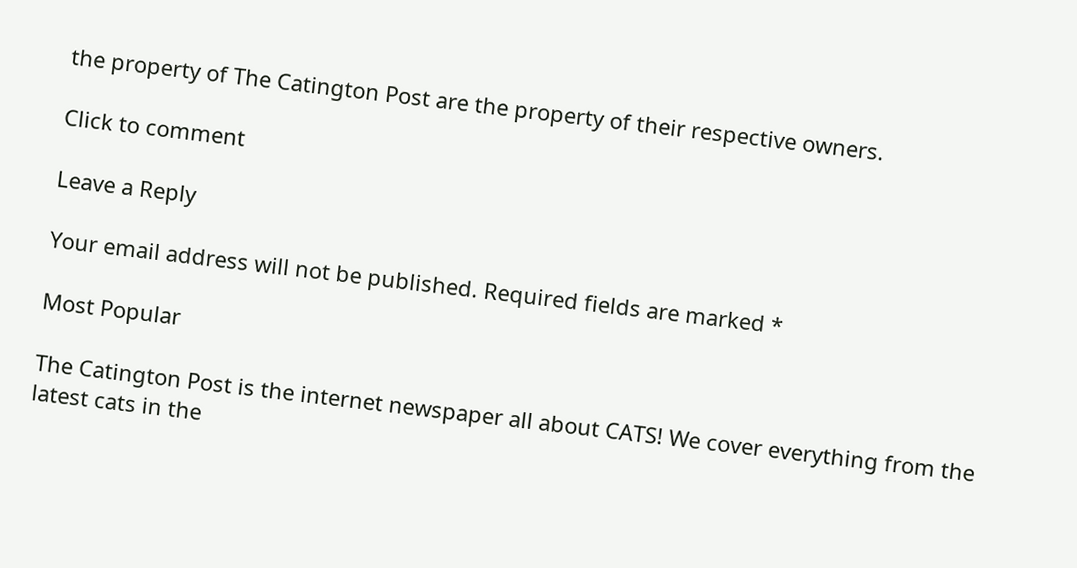the property of The Catington Post are the property of their respective owners.

Click to comment

Leave a Reply

Your email address will not be published. Required fields are marked *

Most Popular

The Catington Post is the internet newspaper all about CATS! We cover everything from the latest cats in the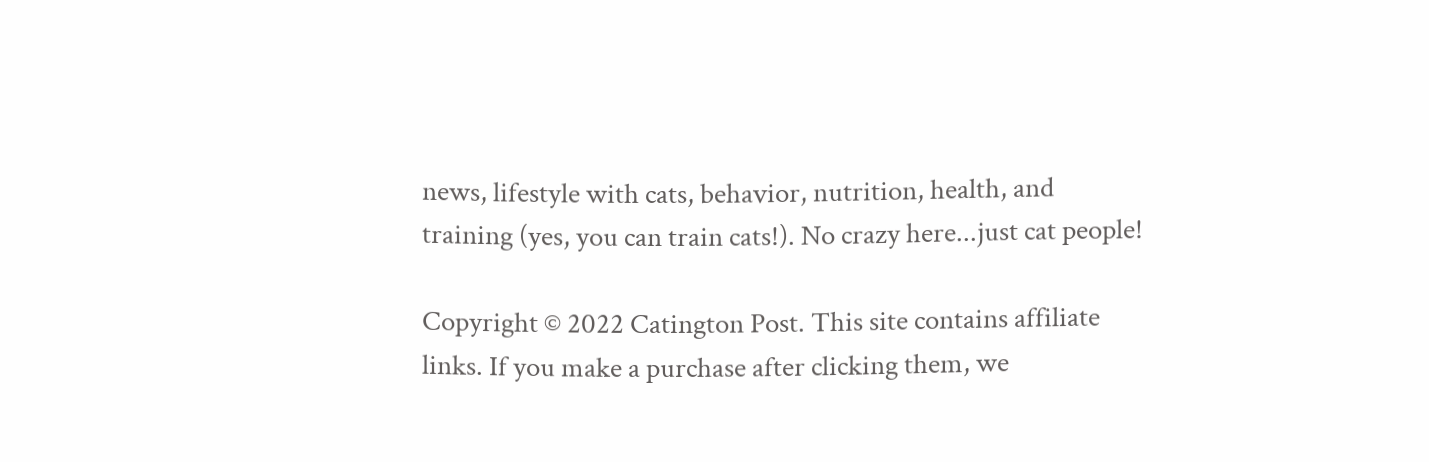news, lifestyle with cats, behavior, nutrition, health, and training (yes, you can train cats!). No crazy here...just cat people!

Copyright © 2022 Catington Post. This site contains affiliate links. If you make a purchase after clicking them, we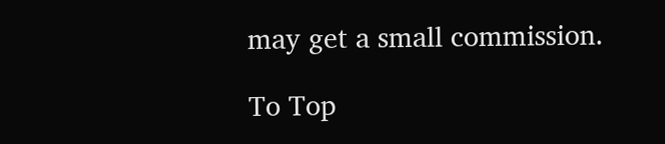may get a small commission.

To Top